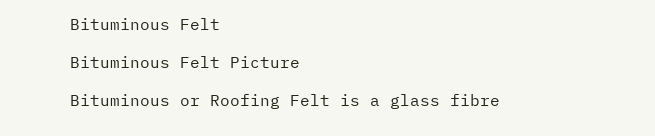Bituminous Felt

Bituminous Felt Picture

Bituminous or Roofing Felt is a glass fibre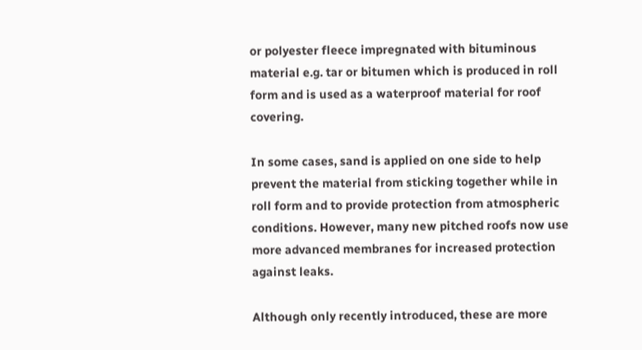or polyester fleece impregnated with bituminous material e.g. tar or bitumen which is produced in roll form and is used as a waterproof material for roof covering.

In some cases, sand is applied on one side to help prevent the material from sticking together while in roll form and to provide protection from atmospheric conditions. However, many new pitched roofs now use more advanced membranes for increased protection against leaks.

Although only recently introduced, these are more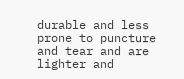durable and less prone to puncture and tear and are lighter and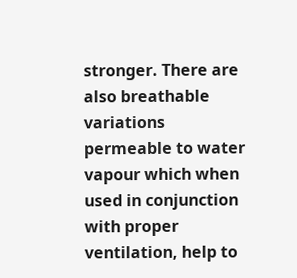stronger. There are also breathable variations permeable to water vapour which when used in conjunction with proper ventilation, help to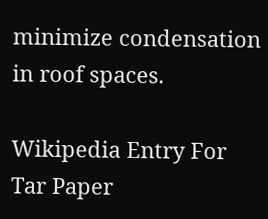minimize condensation in roof spaces.

Wikipedia Entry For Tar Paper